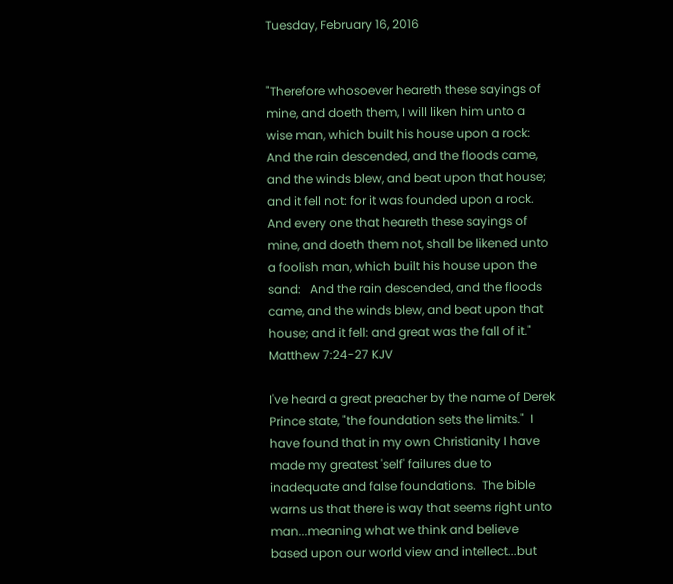Tuesday, February 16, 2016


"Therefore whosoever heareth these sayings of mine, and doeth them, I will liken him unto a wise man, which built his house upon a rock:   And the rain descended, and the floods came, and the winds blew, and beat upon that house; and it fell not: for it was founded upon a rock.   And every one that heareth these sayings of mine, and doeth them not, shall be likened unto a foolish man, which built his house upon the sand:   And the rain descended, and the floods came, and the winds blew, and beat upon that house; and it fell: and great was the fall of it."    Matthew 7:24-27 KJV

I've heard a great preacher by the name of Derek Prince state, "the foundation sets the limits."  I have found that in my own Christianity I have made my greatest 'self' failures due to inadequate and false foundations.  The bible warns us that there is way that seems right unto man...meaning what we think and believe based upon our world view and intellect...but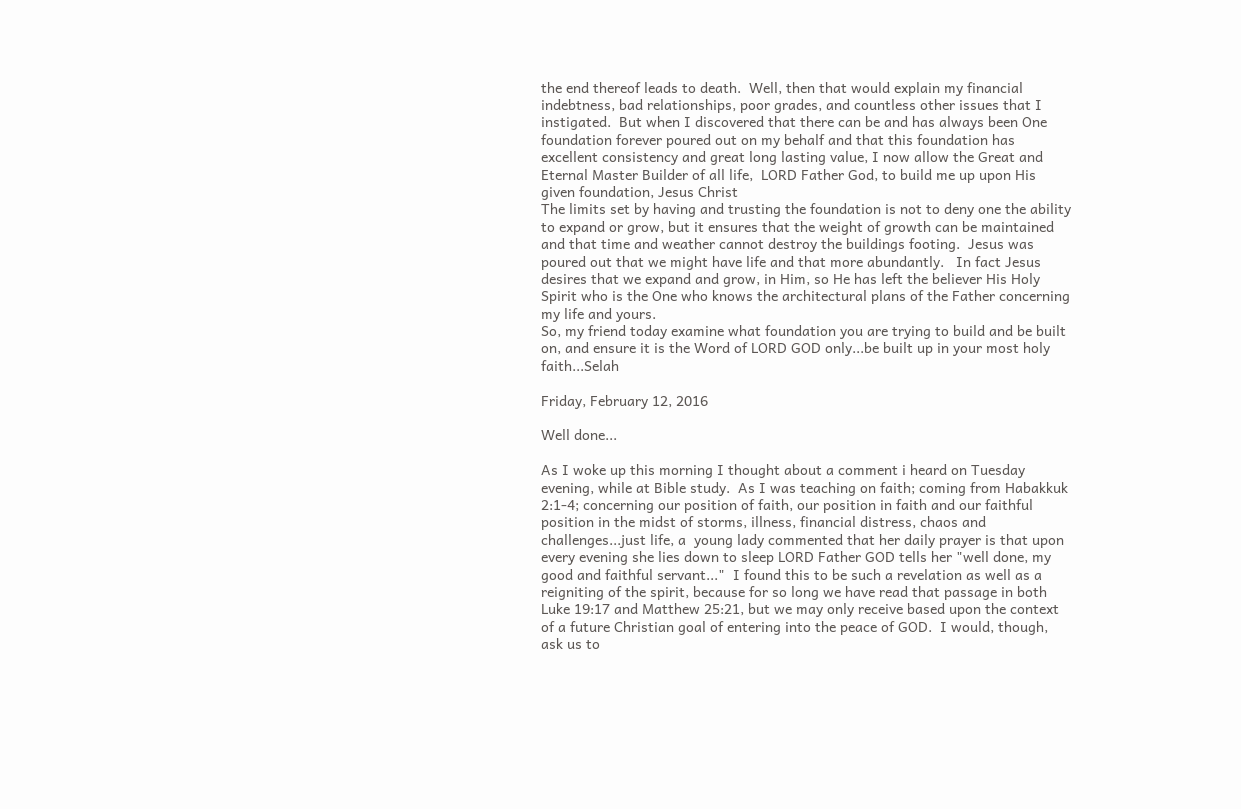the end thereof leads to death.  Well, then that would explain my financial indebtness, bad relationships, poor grades, and countless other issues that I instigated.  But when I discovered that there can be and has always been One foundation forever poured out on my behalf and that this foundation has excellent consistency and great long lasting value, I now allow the Great and Eternal Master Builder of all life,  LORD Father God, to build me up upon His given foundation, Jesus Christ
The limits set by having and trusting the foundation is not to deny one the ability to expand or grow, but it ensures that the weight of growth can be maintained and that time and weather cannot destroy the buildings footing.  Jesus was poured out that we might have life and that more abundantly.   In fact Jesus desires that we expand and grow, in Him, so He has left the believer His Holy Spirit who is the One who knows the architectural plans of the Father concerning my life and yours.
So, my friend today examine what foundation you are trying to build and be built on, and ensure it is the Word of LORD GOD only...be built up in your most holy faith...Selah

Friday, February 12, 2016

Well done...

As I woke up this morning I thought about a comment i heard on Tuesday evening, while at Bible study.  As I was teaching on faith; coming from Habakkuk 2:1-4; concerning our position of faith, our position in faith and our faithful position in the midst of storms, illness, financial distress, chaos and challenges...just life, a  young lady commented that her daily prayer is that upon every evening she lies down to sleep LORD Father GOD tells her "well done, my good and faithful servant..."  I found this to be such a revelation as well as a reigniting of the spirit, because for so long we have read that passage in both Luke 19:17 and Matthew 25:21, but we may only receive based upon the context of a future Christian goal of entering into the peace of GOD.  I would, though, ask us to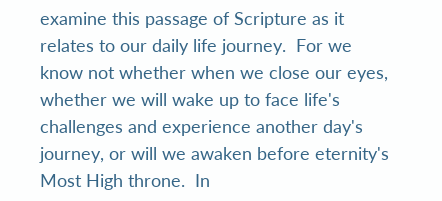examine this passage of Scripture as it relates to our daily life journey.  For we know not whether when we close our eyes, whether we will wake up to face life's challenges and experience another day's journey, or will we awaken before eternity's Most High throne.  In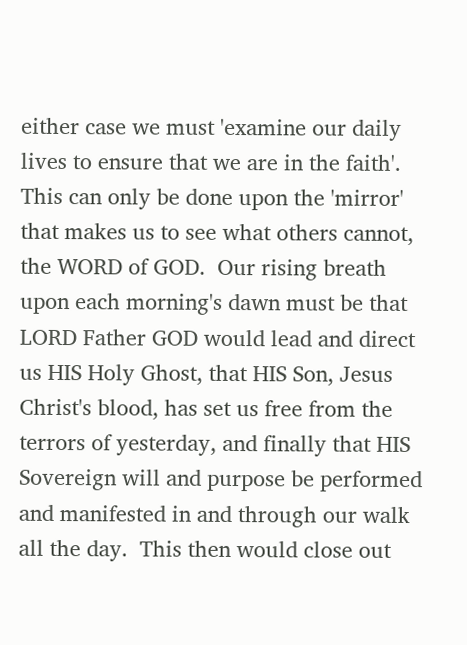either case we must 'examine our daily lives to ensure that we are in the faith'.  This can only be done upon the 'mirror' that makes us to see what others cannot, the WORD of GOD.  Our rising breath upon each morning's dawn must be that LORD Father GOD would lead and direct us HIS Holy Ghost, that HIS Son, Jesus Christ's blood, has set us free from the terrors of yesterday, and finally that HIS Sovereign will and purpose be performed and manifested in and through our walk all the day.  This then would close out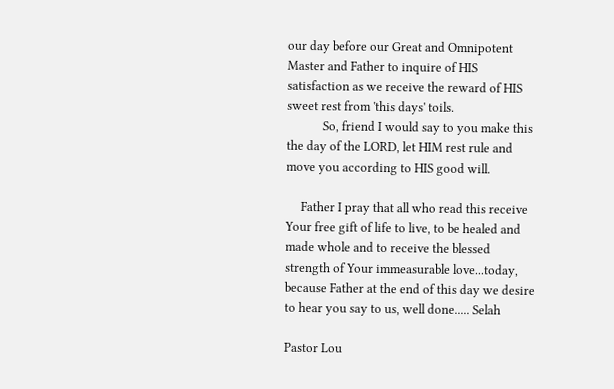our day before our Great and Omnipotent Master and Father to inquire of HIS satisfaction as we receive the reward of HIS sweet rest from 'this days' toils.
            So, friend I would say to you make this the day of the LORD, let HIM rest rule and move you according to HIS good will.

     Father I pray that all who read this receive Your free gift of life to live, to be healed and made whole and to receive the blessed strength of Your immeasurable love...today, because Father at the end of this day we desire to hear you say to us, well done..... Selah

Pastor Lou